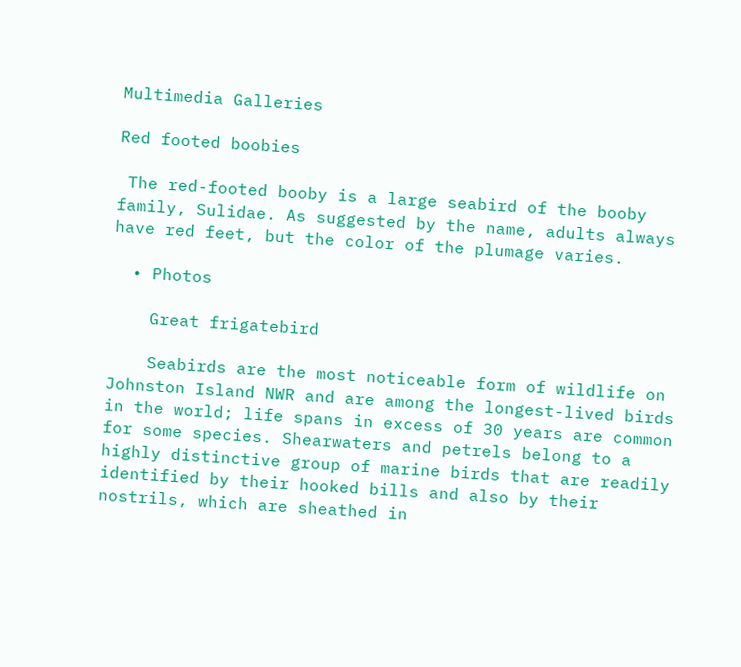Multimedia Galleries

Red footed boobies

 The red-footed booby is a large seabird of the booby family, Sulidae. As suggested by the name, adults always have red feet, but the color of the plumage varies.

  • Photos

    Great frigatebird

    Seabirds are the most noticeable form of wildlife on Johnston Island NWR and are among the longest-lived birds in the world; life spans in excess of 30 years are common for some species. Shearwaters and petrels belong to a highly distinctive group of marine birds that are readily identified by their hooked bills and also by their nostrils, which are sheathed in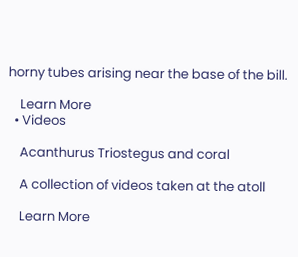horny tubes arising near the base of the bill.

    Learn More
  • Videos

    Acanthurus Triostegus and coral

    A collection of videos taken at the atoll

    Learn More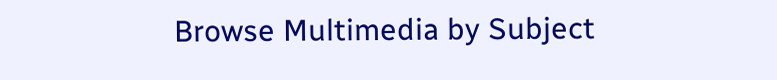Browse Multimedia by Subject